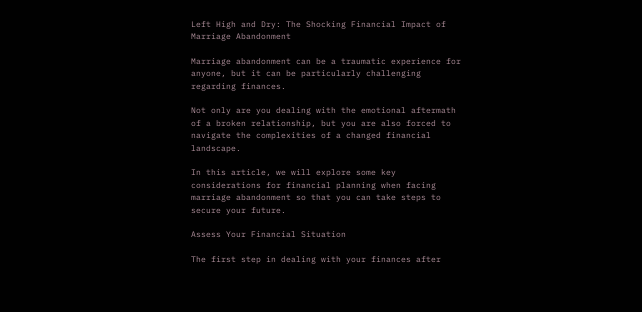Left High and Dry: The Shocking Financial Impact of Marriage Abandonment

Marriage abandonment can be a traumatic experience for anyone, but it can be particularly challenging regarding finances.

Not only are you dealing with the emotional aftermath of a broken relationship, but you are also forced to navigate the complexities of a changed financial landscape.

In this article, we will explore some key considerations for financial planning when facing marriage abandonment so that you can take steps to secure your future.

Assess Your Financial Situation

The first step in dealing with your finances after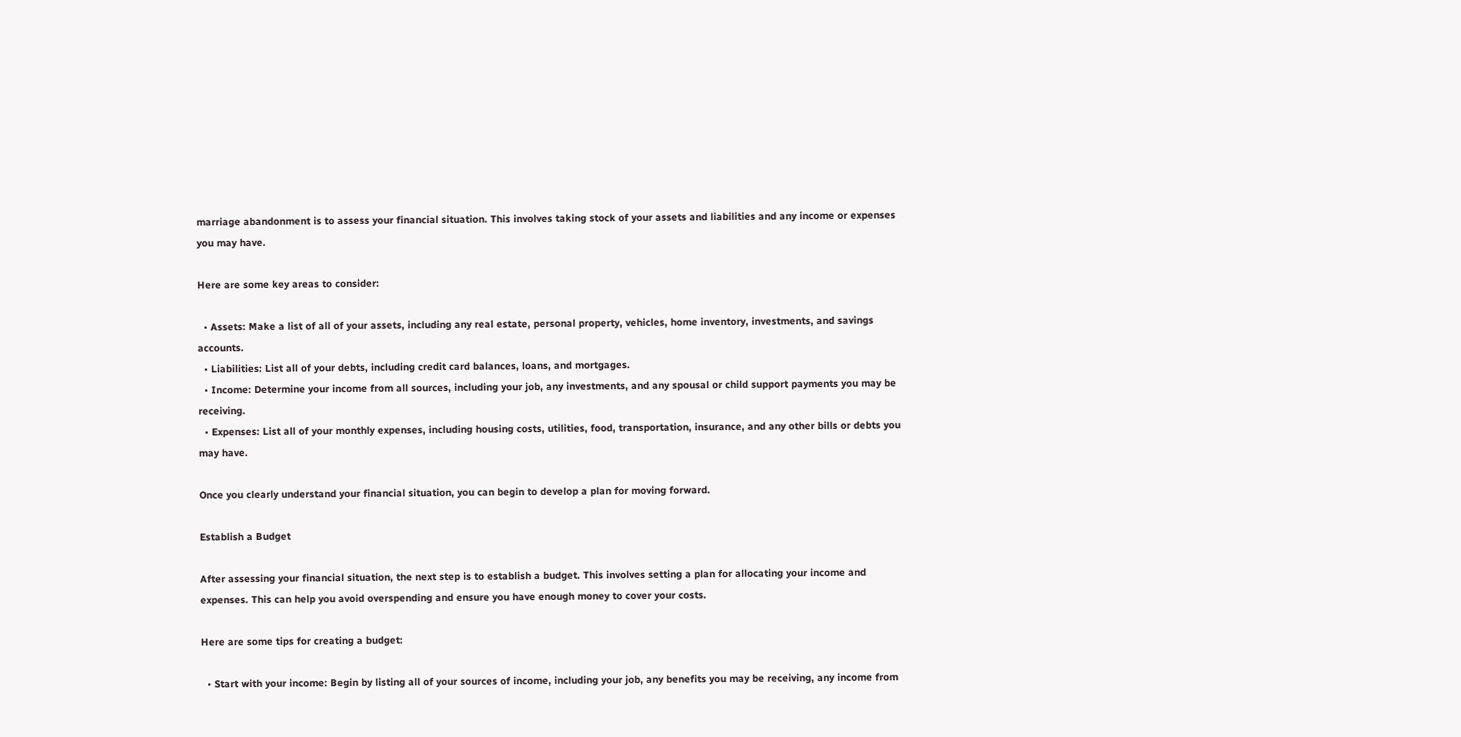marriage abandonment is to assess your financial situation. This involves taking stock of your assets and liabilities and any income or expenses you may have.

Here are some key areas to consider:

  • Assets: Make a list of all of your assets, including any real estate, personal property, vehicles, home inventory, investments, and savings accounts.
  • Liabilities: List all of your debts, including credit card balances, loans, and mortgages.
  • Income: Determine your income from all sources, including your job, any investments, and any spousal or child support payments you may be receiving.
  • Expenses: List all of your monthly expenses, including housing costs, utilities, food, transportation, insurance, and any other bills or debts you may have.

Once you clearly understand your financial situation, you can begin to develop a plan for moving forward.

Establish a Budget

After assessing your financial situation, the next step is to establish a budget. This involves setting a plan for allocating your income and expenses. This can help you avoid overspending and ensure you have enough money to cover your costs.

Here are some tips for creating a budget:

  • Start with your income: Begin by listing all of your sources of income, including your job, any benefits you may be receiving, any income from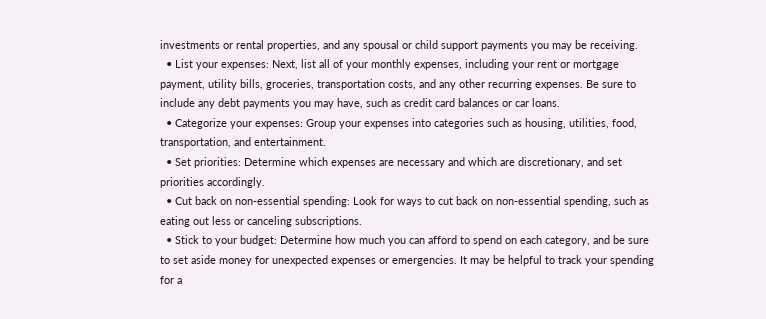investments or rental properties, and any spousal or child support payments you may be receiving.
  • List your expenses: Next, list all of your monthly expenses, including your rent or mortgage payment, utility bills, groceries, transportation costs, and any other recurring expenses. Be sure to include any debt payments you may have, such as credit card balances or car loans.
  • Categorize your expenses: Group your expenses into categories such as housing, utilities, food, transportation, and entertainment.
  • Set priorities: Determine which expenses are necessary and which are discretionary, and set priorities accordingly.
  • Cut back on non-essential spending: Look for ways to cut back on non-essential spending, such as eating out less or canceling subscriptions.
  • Stick to your budget: Determine how much you can afford to spend on each category, and be sure to set aside money for unexpected expenses or emergencies. It may be helpful to track your spending for a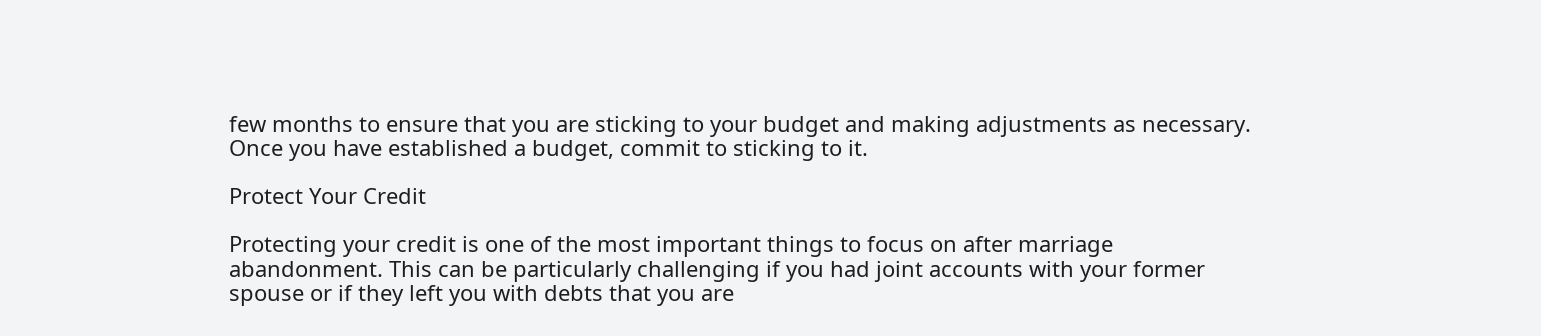few months to ensure that you are sticking to your budget and making adjustments as necessary. Once you have established a budget, commit to sticking to it.

Protect Your Credit

Protecting your credit is one of the most important things to focus on after marriage abandonment. This can be particularly challenging if you had joint accounts with your former spouse or if they left you with debts that you are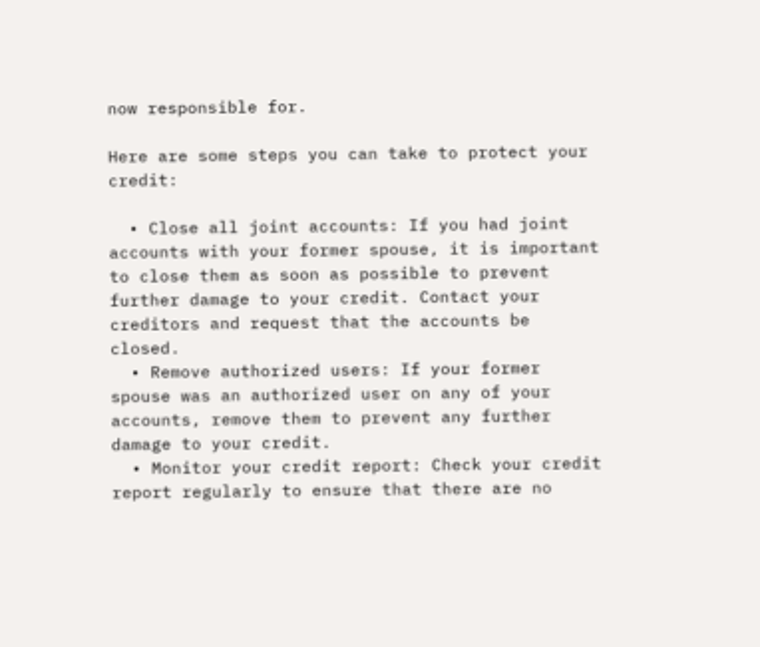now responsible for.

Here are some steps you can take to protect your credit:

  • Close all joint accounts: If you had joint accounts with your former spouse, it is important to close them as soon as possible to prevent further damage to your credit. Contact your creditors and request that the accounts be closed.
  • Remove authorized users: If your former spouse was an authorized user on any of your accounts, remove them to prevent any further damage to your credit.
  • Monitor your credit report: Check your credit report regularly to ensure that there are no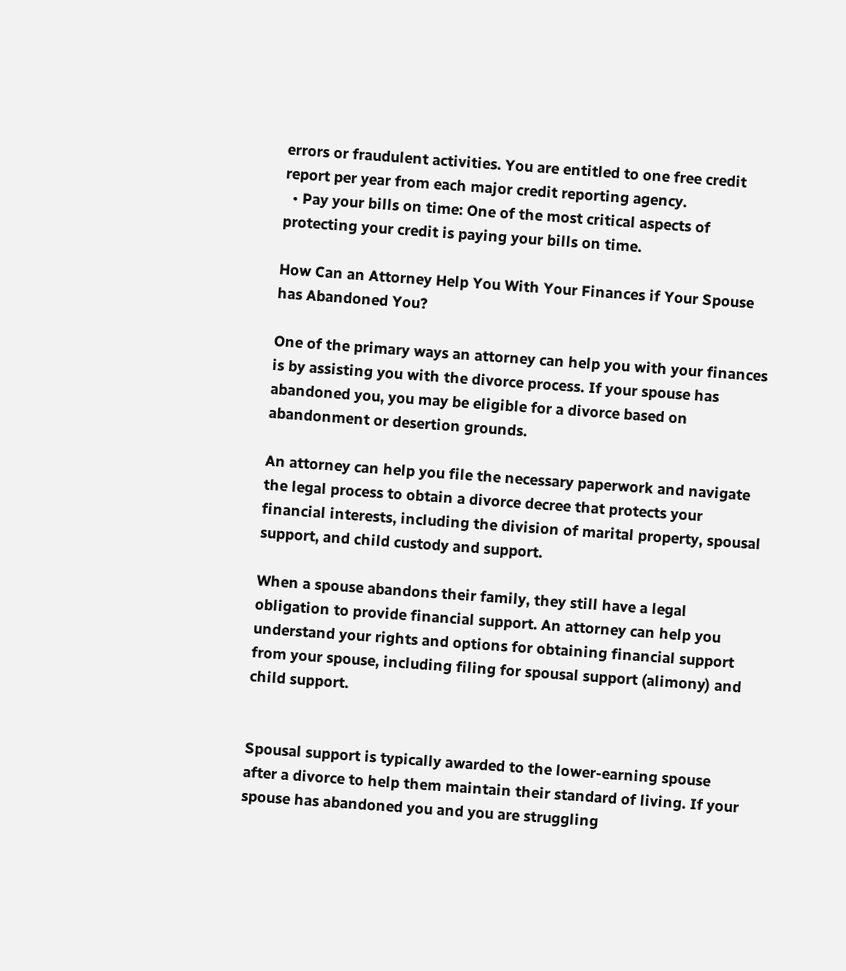errors or fraudulent activities. You are entitled to one free credit report per year from each major credit reporting agency.
  • Pay your bills on time: One of the most critical aspects of protecting your credit is paying your bills on time.

How Can an Attorney Help You With Your Finances if Your Spouse has Abandoned You?

One of the primary ways an attorney can help you with your finances is by assisting you with the divorce process. If your spouse has abandoned you, you may be eligible for a divorce based on abandonment or desertion grounds.

An attorney can help you file the necessary paperwork and navigate the legal process to obtain a divorce decree that protects your financial interests, including the division of marital property, spousal support, and child custody and support.

When a spouse abandons their family, they still have a legal obligation to provide financial support. An attorney can help you understand your rights and options for obtaining financial support from your spouse, including filing for spousal support (alimony) and child support.


Spousal support is typically awarded to the lower-earning spouse after a divorce to help them maintain their standard of living. If your spouse has abandoned you and you are struggling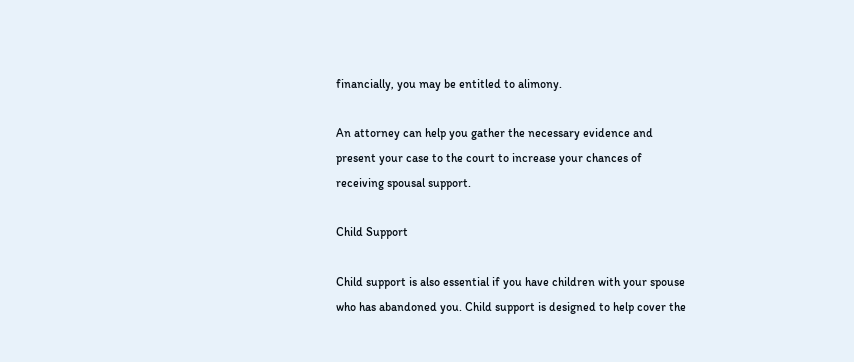financially, you may be entitled to alimony.

An attorney can help you gather the necessary evidence and present your case to the court to increase your chances of receiving spousal support.

Child Support

Child support is also essential if you have children with your spouse who has abandoned you. Child support is designed to help cover the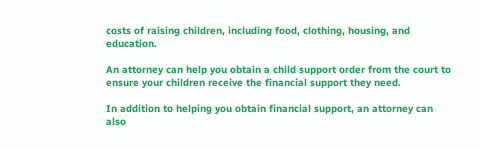costs of raising children, including food, clothing, housing, and education.

An attorney can help you obtain a child support order from the court to ensure your children receive the financial support they need.

In addition to helping you obtain financial support, an attorney can also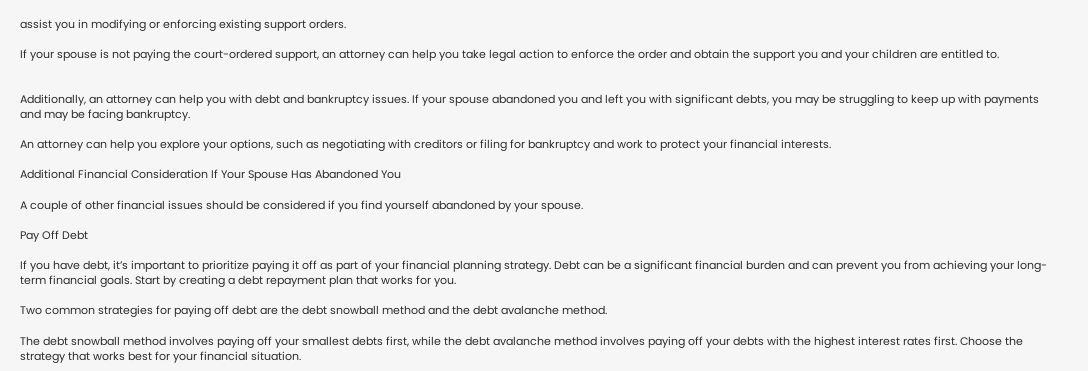assist you in modifying or enforcing existing support orders.

If your spouse is not paying the court-ordered support, an attorney can help you take legal action to enforce the order and obtain the support you and your children are entitled to.


Additionally, an attorney can help you with debt and bankruptcy issues. If your spouse abandoned you and left you with significant debts, you may be struggling to keep up with payments and may be facing bankruptcy.

An attorney can help you explore your options, such as negotiating with creditors or filing for bankruptcy and work to protect your financial interests.

Additional Financial Consideration If Your Spouse Has Abandoned You

A couple of other financial issues should be considered if you find yourself abandoned by your spouse.

Pay Off Debt

If you have debt, it’s important to prioritize paying it off as part of your financial planning strategy. Debt can be a significant financial burden and can prevent you from achieving your long-term financial goals. Start by creating a debt repayment plan that works for you.

Two common strategies for paying off debt are the debt snowball method and the debt avalanche method.

The debt snowball method involves paying off your smallest debts first, while the debt avalanche method involves paying off your debts with the highest interest rates first. Choose the strategy that works best for your financial situation.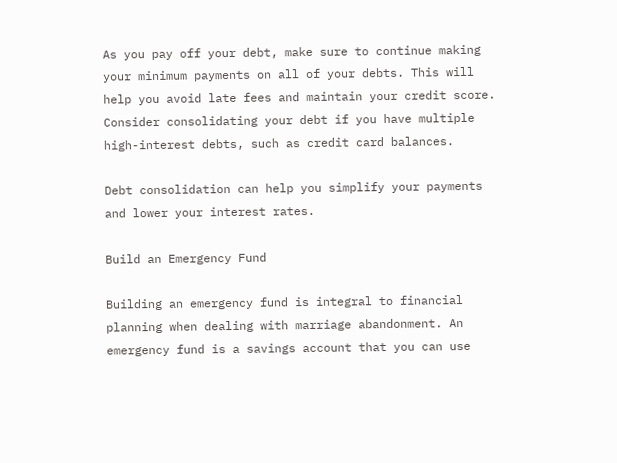As you pay off your debt, make sure to continue making your minimum payments on all of your debts. This will help you avoid late fees and maintain your credit score. Consider consolidating your debt if you have multiple high-interest debts, such as credit card balances.

Debt consolidation can help you simplify your payments and lower your interest rates.

Build an Emergency Fund

Building an emergency fund is integral to financial planning when dealing with marriage abandonment. An emergency fund is a savings account that you can use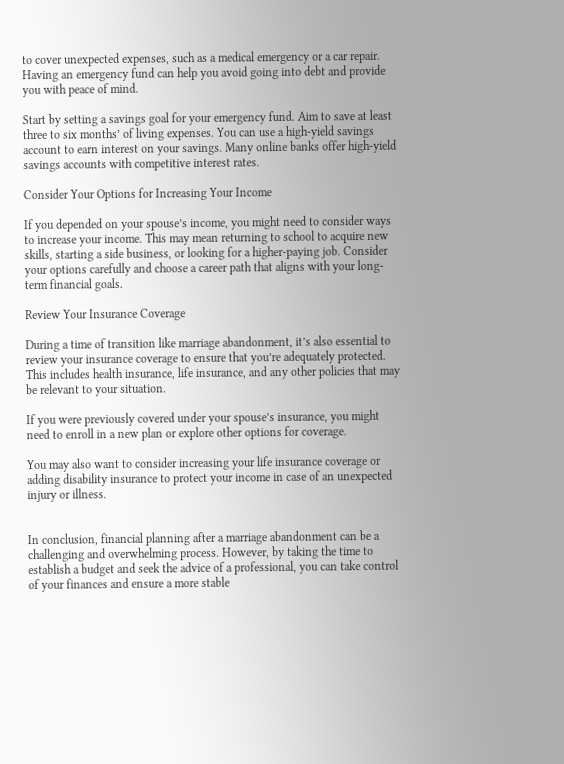to cover unexpected expenses, such as a medical emergency or a car repair. Having an emergency fund can help you avoid going into debt and provide you with peace of mind.

Start by setting a savings goal for your emergency fund. Aim to save at least three to six months’ of living expenses. You can use a high-yield savings account to earn interest on your savings. Many online banks offer high-yield savings accounts with competitive interest rates.

Consider Your Options for Increasing Your Income

If you depended on your spouse’s income, you might need to consider ways to increase your income. This may mean returning to school to acquire new skills, starting a side business, or looking for a higher-paying job. Consider your options carefully and choose a career path that aligns with your long-term financial goals.

Review Your Insurance Coverage

During a time of transition like marriage abandonment, it’s also essential to review your insurance coverage to ensure that you’re adequately protected. This includes health insurance, life insurance, and any other policies that may be relevant to your situation.

If you were previously covered under your spouse’s insurance, you might need to enroll in a new plan or explore other options for coverage.

You may also want to consider increasing your life insurance coverage or adding disability insurance to protect your income in case of an unexpected injury or illness.


In conclusion, financial planning after a marriage abandonment can be a challenging and overwhelming process. However, by taking the time to establish a budget and seek the advice of a professional, you can take control of your finances and ensure a more stable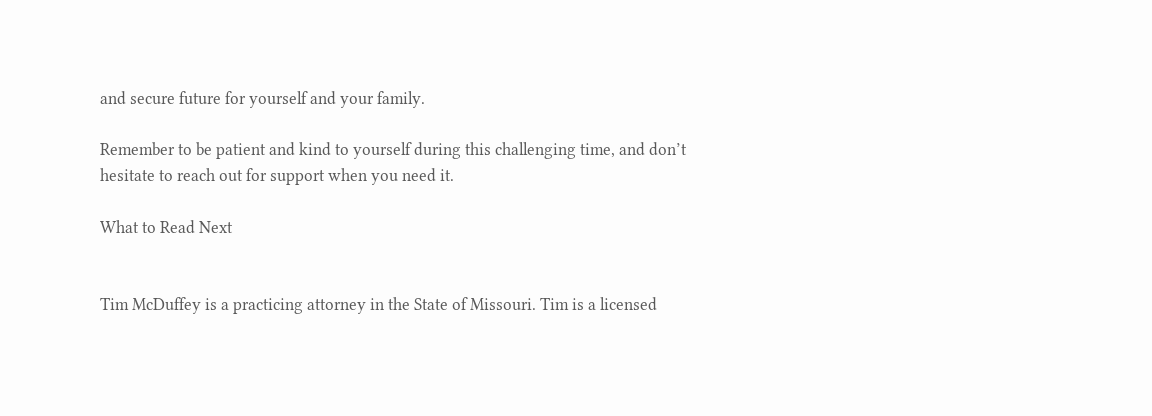and secure future for yourself and your family.

Remember to be patient and kind to yourself during this challenging time, and don’t hesitate to reach out for support when you need it.

What to Read Next


Tim McDuffey is a practicing attorney in the State of Missouri. Tim is a licensed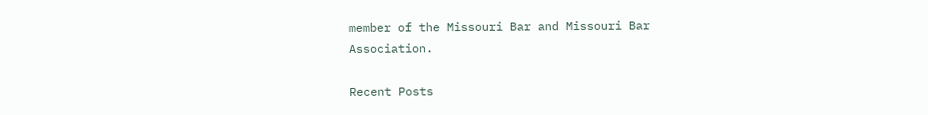member of the Missouri Bar and Missouri Bar Association.

Recent Posts